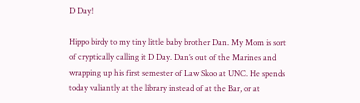D Day!

Hippo birdy to my tiny little baby brother Dan. My Mom is sort of cryptically calling it D Day. Dan’s out of the Marines and wrapping up his first semester of Law Skoo at UNC. He spends today valiantly at the library instead of at the Bar, or at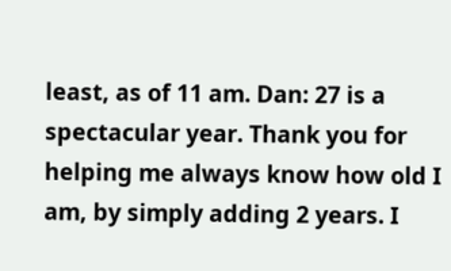least, as of 11 am. Dan: 27 is a spectacular year. Thank you for helping me always know how old I am, by simply adding 2 years. I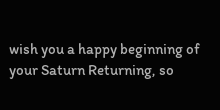wish you a happy beginning of your Saturn Returning, so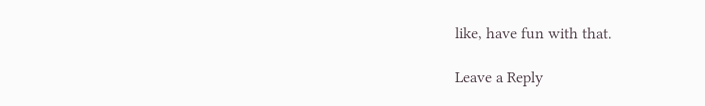like, have fun with that.

Leave a Reply